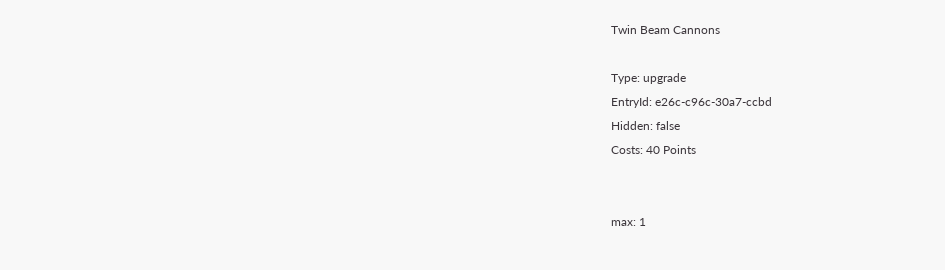Twin Beam Cannons

Type: upgrade
EntryId: e26c-c96c-30a7-ccbd
Hidden: false
Costs: 40 Points


max: 1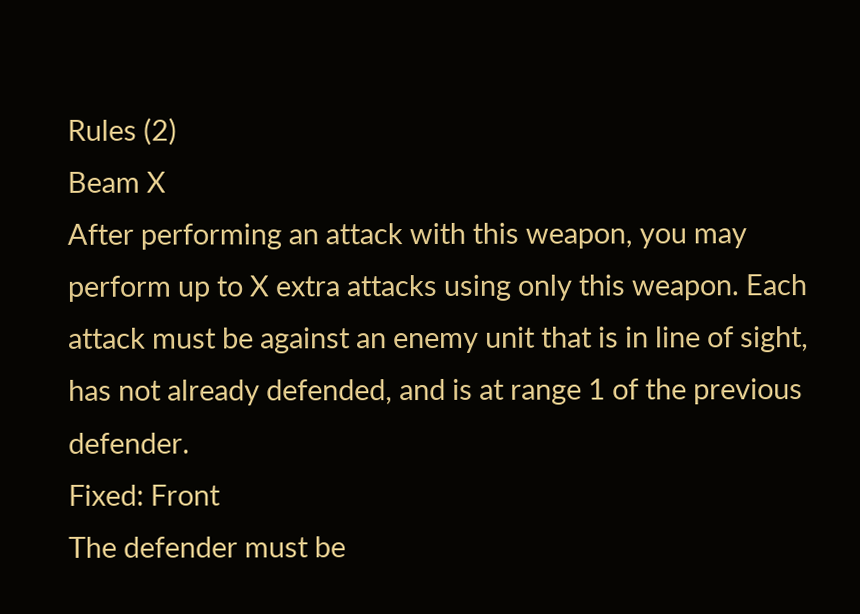Rules (2)
Beam X
After performing an attack with this weapon, you may perform up to X extra attacks using only this weapon. Each attack must be against an enemy unit that is in line of sight, has not already defended, and is at range 1 of the previous defender.
Fixed: Front
The defender must be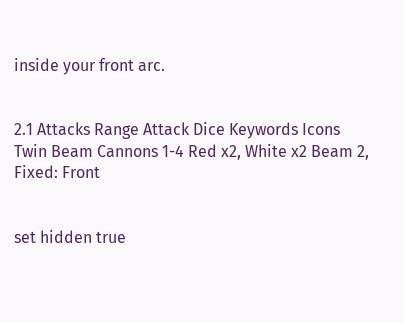inside your front arc.


2.1 Attacks Range Attack Dice Keywords Icons
Twin Beam Cannons 1-4 Red x2, White x2 Beam 2, Fixed: Front


set hidden true